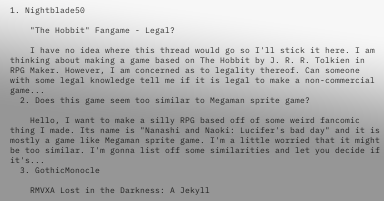1. Nightblade50

    "The Hobbit" Fangame - Legal?

    I have no idea where this thread would go so I'll stick it here. I am thinking about making a game based on The Hobbit by J. R. R. Tolkien in RPG Maker. However, I am concerned as to legality thereof. Can someone with some legal knowledge tell me if it is legal to make a non-commercial game...
  2. Does this game seem too similar to Megaman sprite game?

    Hello, I want to make a silly RPG based off of some weird fancomic thing I made. Its name is "Nanashi and Naoki: Lucifer's bad day" and it is mostly a game like Megaman sprite game. I'm a little worried that it might be too similar. I'm gonna list off some similarities and let you decide if it's...
  3. GothicMonocle

    RMVXA Lost in the Darkness: A Jekyll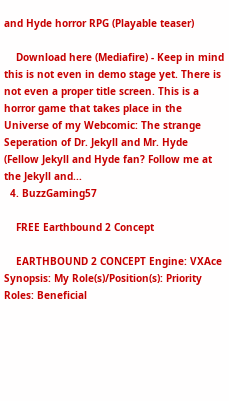and Hyde horror RPG (Playable teaser)

    Download here (Mediafire) - Keep in mind this is not even in demo stage yet. There is not even a proper title screen. This is a horror game that takes place in the Universe of my Webcomic: The strange Seperation of Dr. Jekyll and Mr. Hyde (Fellow Jekyll and Hyde fan? Follow me at the Jekyll and...
  4. BuzzGaming57

    FREE Earthbound 2 Concept

    EARTHBOUND 2 CONCEPT Engine: VXAce Synopsis: My Role(s)/Position(s): Priority Roles: Beneficial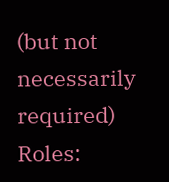(but not necessarily required) Roles: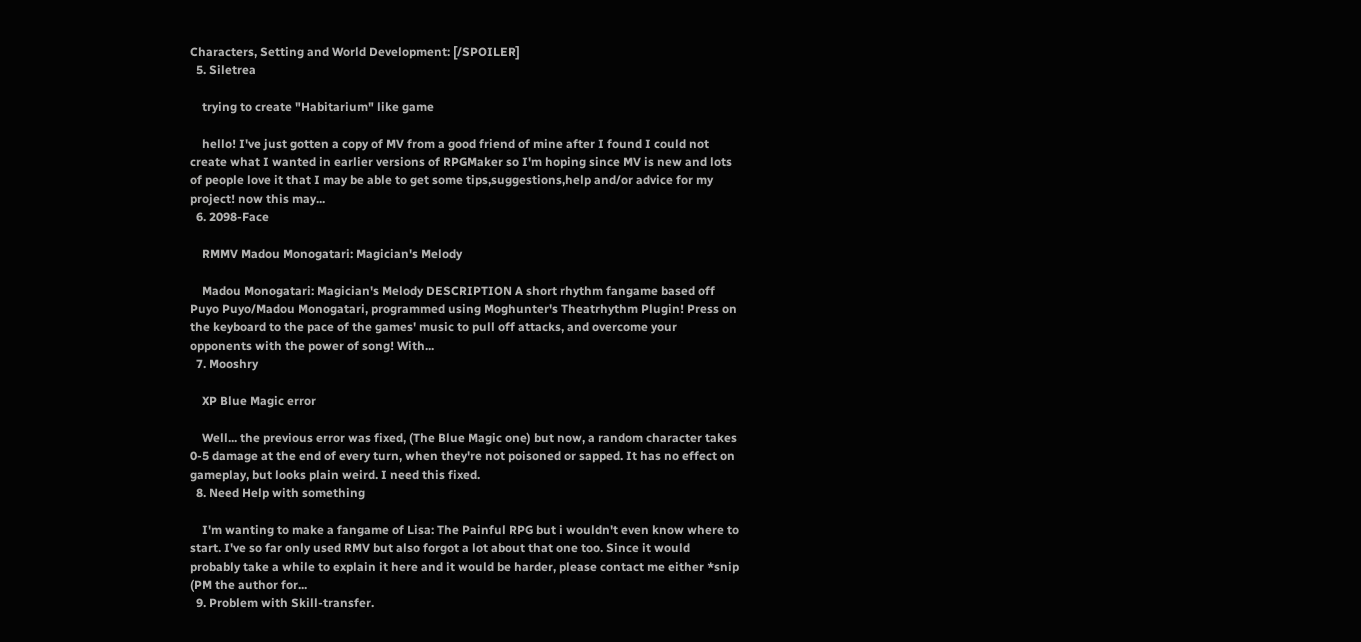Characters, Setting and World Development: [/SPOILER]
  5. Siletrea

    trying to create "Habitarium" like game

    hello! I've just gotten a copy of MV from a good friend of mine after I found I could not create what I wanted in earlier versions of RPGMaker so I'm hoping since MV is new and lots of people love it that I may be able to get some tips,suggestions,help and/or advice for my project! now this may...
  6. 2098-Face

    RMMV Madou Monogatari: Magician's Melody

    Madou Monogatari: Magician's Melody DESCRIPTION A short rhythm fangame based off Puyo Puyo/Madou Monogatari, programmed using Moghunter's Theatrhythm Plugin! Press on the keyboard to the pace of the games' music to pull off attacks, and overcome your opponents with the power of song! With...
  7. Mooshry

    XP Blue Magic error

    Well... the previous error was fixed, (The Blue Magic one) but now, a random character takes 0-5 damage at the end of every turn, when they're not poisoned or sapped. It has no effect on gameplay, but looks plain weird. I need this fixed.
  8. Need Help with something

    I'm wanting to make a fangame of Lisa: The Painful RPG but i wouldn't even know where to start. I've so far only used RMV but also forgot a lot about that one too. Since it would probably take a while to explain it here and it would be harder, please contact me either *snip (PM the author for...
  9. Problem with Skill-transfer.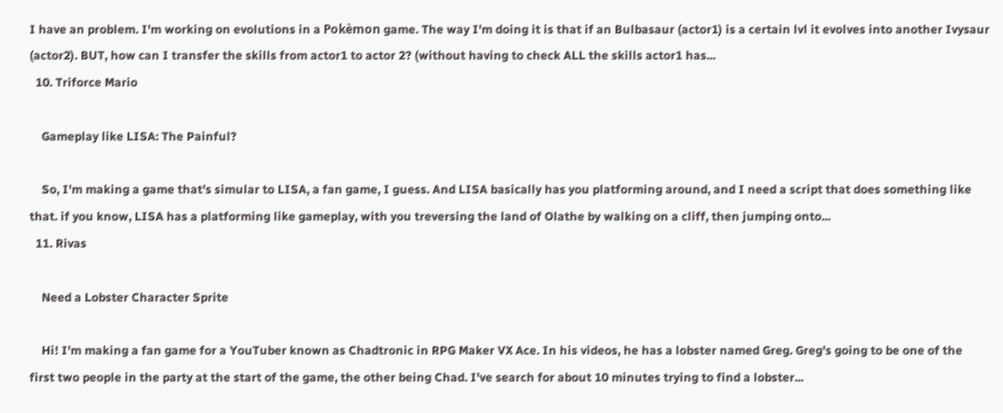I have an problem. I'm working on evolutions in a Pokèmon game. The way I'm doing it is that if an Bulbasaur (actor1) is a certain lvl it evolves into another Ivysaur (actor2). BUT, how can I transfer the skills from actor1 to actor 2? (without having to check ALL the skills actor1 has...
  10. Triforce Mario

    Gameplay like LISA: The Painful?

    So, I'm making a game that's simular to LISA, a fan game, I guess. And LISA basically has you platforming around, and I need a script that does something like that. if you know, LISA has a platforming like gameplay, with you treversing the land of Olathe by walking on a cliff, then jumping onto...
  11. Rivas

    Need a Lobster Character Sprite

    Hi! I'm making a fan game for a YouTuber known as Chadtronic in RPG Maker VX Ace. In his videos, he has a lobster named Greg. Greg's going to be one of the first two people in the party at the start of the game, the other being Chad. I've search for about 10 minutes trying to find a lobster...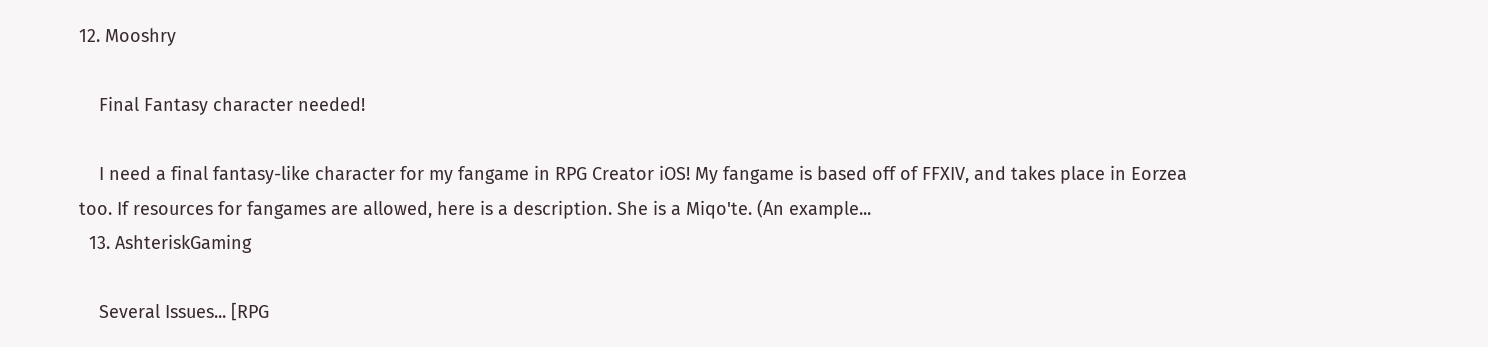12. Mooshry

    Final Fantasy character needed!

    I need a final fantasy-like character for my fangame in RPG Creator iOS! My fangame is based off of FFXIV, and takes place in Eorzea too. If resources for fangames are allowed, here is a description. She is a Miqo'te. (An example...
  13. AshteriskGaming

    Several Issues... [RPG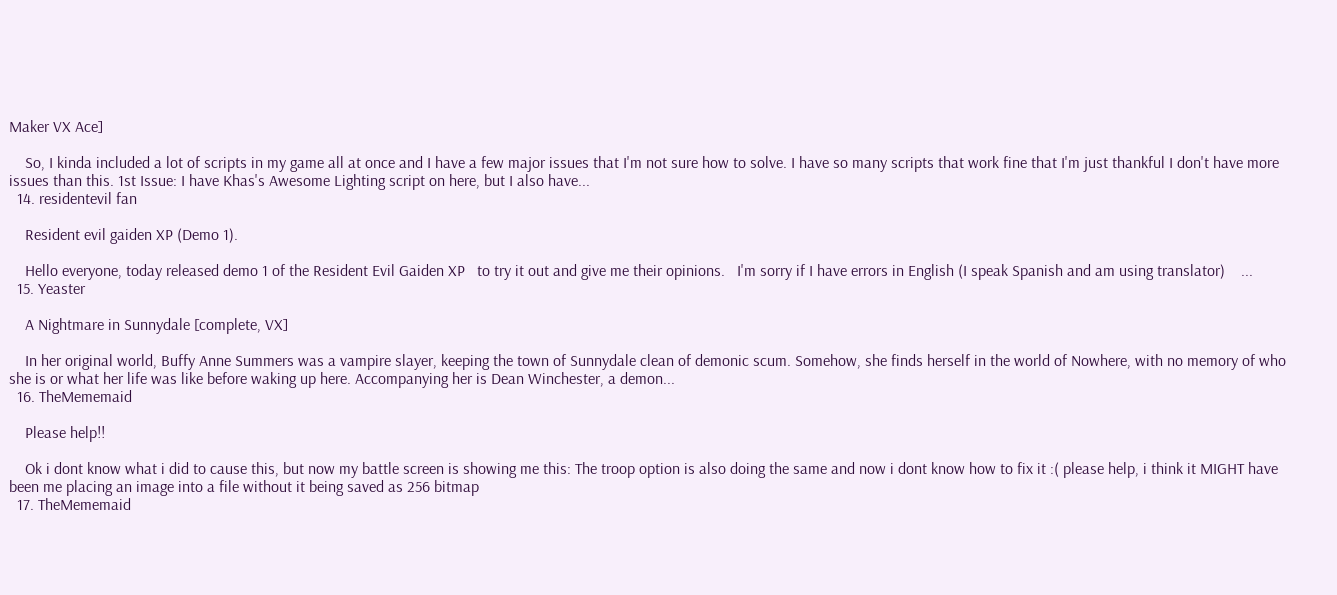Maker VX Ace]

    So, I kinda included a lot of scripts in my game all at once and I have a few major issues that I'm not sure how to solve. I have so many scripts that work fine that I'm just thankful I don't have more issues than this. 1st Issue: I have Khas's Awesome Lighting script on here, but I also have...
  14. residentevil fan

    Resident evil gaiden XP (Demo 1).

    Hello everyone, today released demo 1 of the Resident Evil Gaiden XP   to try it out and give me their opinions.   I'm sorry if I have errors in English (I speak Spanish and am using translator)    ...
  15. Yeaster

    A Nightmare in Sunnydale [complete, VX]

    In her original world, Buffy Anne Summers was a vampire slayer, keeping the town of Sunnydale clean of demonic scum. Somehow, she finds herself in the world of Nowhere, with no memory of who she is or what her life was like before waking up here. Accompanying her is Dean Winchester, a demon...
  16. TheMememaid

    Please help!!

    Ok i dont know what i did to cause this, but now my battle screen is showing me this: The troop option is also doing the same and now i dont know how to fix it :( please help, i think it MIGHT have been me placing an image into a file without it being saved as 256 bitmap
  17. TheMememaid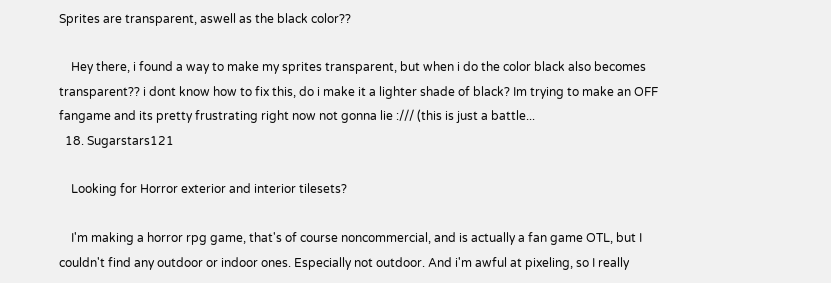Sprites are transparent, aswell as the black color??

    Hey there, i found a way to make my sprites transparent, but when i do the color black also becomes transparent?? i dont know how to fix this, do i make it a lighter shade of black? Im trying to make an OFF fangame and its pretty frustrating right now not gonna lie :/// (this is just a battle...
  18. Sugarstars121

    Looking for Horror exterior and interior tilesets?

    I'm making a horror rpg game, that's of course noncommercial, and is actually a fan game OTL, but I couldn't find any outdoor or indoor ones. Especially not outdoor. And i'm awful at pixeling, so I really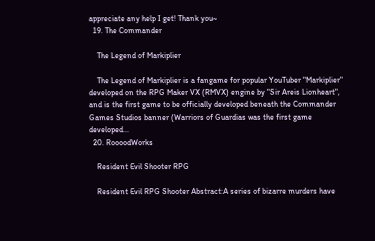appreciate any help I get! Thank you~
  19. The Commander

    The Legend of Markiplier

    The Legend of Markiplier is a fangame for popular YouTuber "Markiplier" developed on the RPG Maker VX (RMVX) engine by "Sir Areis Lionheart", and is the first game to be officially developed beneath the Commander Games Studios banner (Warriors of Guardias was the first game developed...
  20. RoooodWorks

    Resident Evil Shooter RPG

    Resident Evil RPG Shooter Abstract:A series of bizarre murders have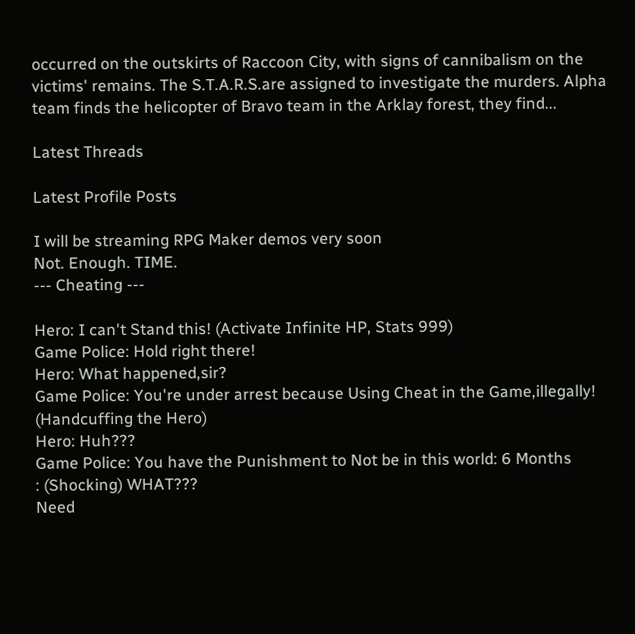occurred on the outskirts of Raccoon City, with signs of cannibalism on the victims' remains. The S.T.A.R.S.are assigned to investigate the murders. Alpha team finds the helicopter of Bravo team in the Arklay forest, they find...

Latest Threads

Latest Profile Posts

I will be streaming RPG Maker demos very soon
Not. Enough. TIME.
--- Cheating ---

Hero: I can't Stand this! (Activate Infinite HP, Stats 999)
Game Police: Hold right there!
Hero: What happened,sir?
Game Police: You're under arrest because Using Cheat in the Game,illegally!
(Handcuffing the Hero)
Hero: Huh???
Game Police: You have the Punishment to Not be in this world: 6 Months
: (Shocking) WHAT???
Need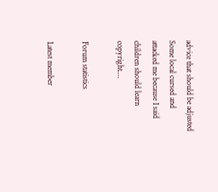advice that should be adjusted
Some local cursed and attacked me because I said children should learn copyright....

Forum statistics

Latest member